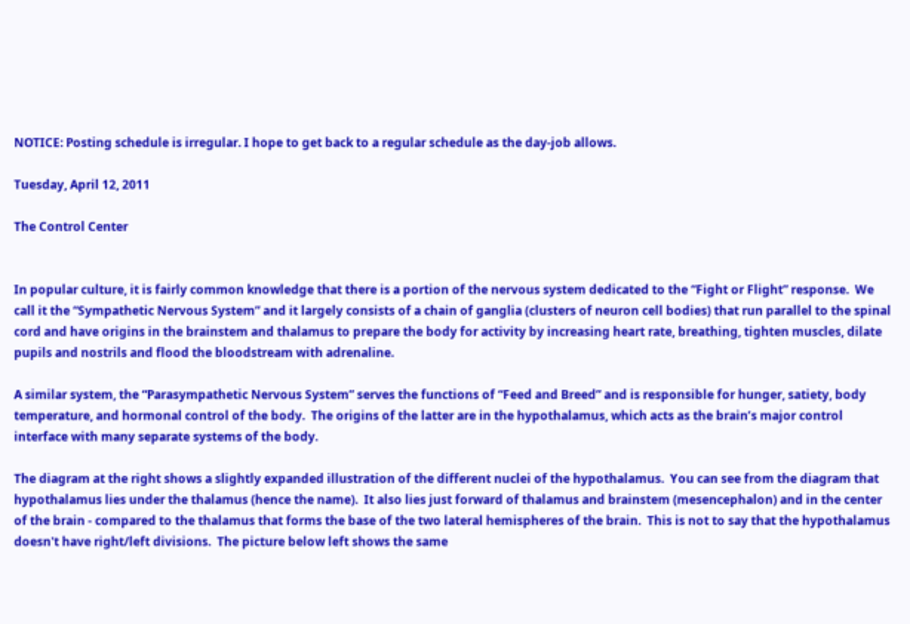NOTICE: Posting schedule is irregular. I hope to get back to a regular schedule as the day-job allows.

Tuesday, April 12, 2011

The Control Center


In popular culture, it is fairly common knowledge that there is a portion of the nervous system dedicated to the “Fight or Flight” response.  We call it the “Sympathetic Nervous System” and it largely consists of a chain of ganglia (clusters of neuron cell bodies) that run parallel to the spinal cord and have origins in the brainstem and thalamus to prepare the body for activity by increasing heart rate, breathing, tighten muscles, dilate pupils and nostrils and flood the bloodstream with adrenaline.

A similar system, the “Parasympathetic Nervous System” serves the functions of “Feed and Breed” and is responsible for hunger, satiety, body temperature, and hormonal control of the body.  The origins of the latter are in the hypothalamus, which acts as the brain’s major control interface with many separate systems of the body.

The diagram at the right shows a slightly expanded illustration of the different nuclei of the hypothalamus.  You can see from the diagram that hypothalamus lies under the thalamus (hence the name).  It also lies just forward of thalamus and brainstem (mesencephalon) and in the center of the brain - compared to the thalamus that forms the base of the two lateral hemispheres of the brain.  This is not to say that the hypothalamus doesn't have right/left divisions.  The picture below left shows the same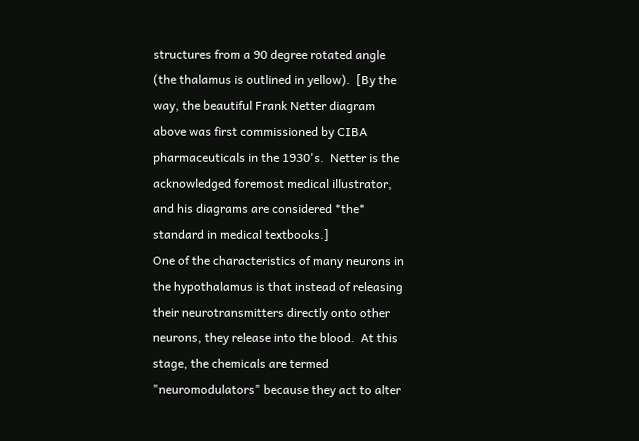structures from a 90 degree rotated angle (the thalamus is outlined in yellow).  [By the way, the beautiful Frank Netter diagram above was first commissioned by CIBA pharmaceuticals in the 1930's.  Netter is the acknowledged foremost medical illustrator, and his diagrams are considered *the* standard in medical textbooks.]
One of the characteristics of many neurons in the hypothalamus is that instead of releasing their neurotransmitters directly onto other neurons, they release into the blood.  At this stage, the chemicals are termed "neuromodulators" because they act to alter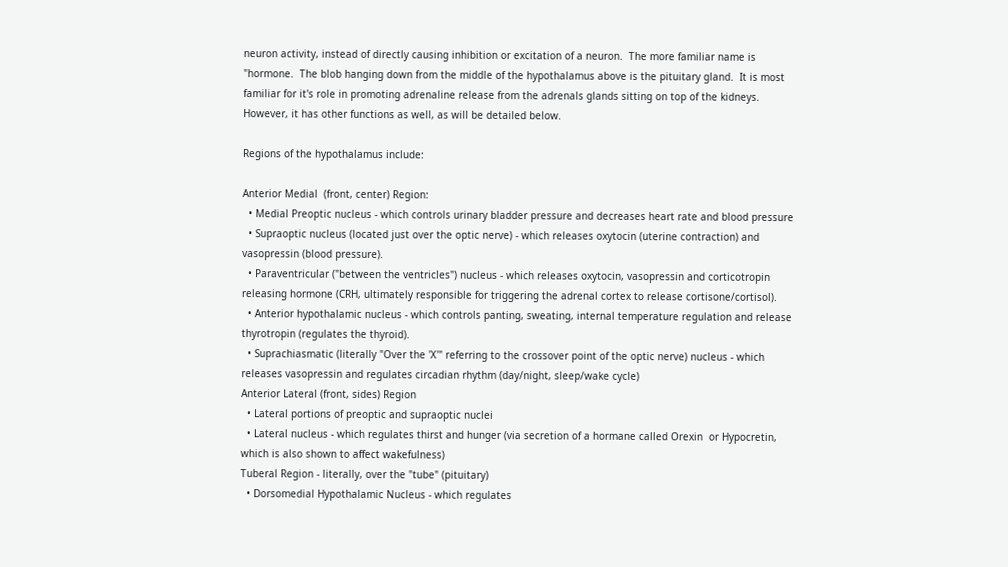neuron activity, instead of directly causing inhibition or excitation of a neuron.  The more familiar name is "hormone.  The blob hanging down from the middle of the hypothalamus above is the pituitary gland.  It is most familiar for it's role in promoting adrenaline release from the adrenals glands sitting on top of the kidneys.  However, it has other functions as well, as will be detailed below.

Regions of the hypothalamus include:

Anterior Medial  (front, center) Region:
  • Medial Preoptic nucleus - which controls urinary bladder pressure and decreases heart rate and blood pressure
  • Supraoptic nucleus (located just over the optic nerve) - which releases oxytocin (uterine contraction) and vasopressin (blood pressure).
  • Paraventricular ("between the ventricles") nucleus - which releases oxytocin, vasopressin and corticotropin releasing hormone (CRH, ultimately responsible for triggering the adrenal cortex to release cortisone/cortisol).
  • Anterior hypothalamic nucleus - which controls panting, sweating, internal temperature regulation and release thyrotropin (regulates the thyroid).
  • Suprachiasmatic (literally "Over the 'X'" referring to the crossover point of the optic nerve) nucleus - which releases vasopressin and regulates circadian rhythm (day/night, sleep/wake cycle)
Anterior Lateral (front, sides) Region
  • Lateral portions of preoptic and supraoptic nuclei
  • Lateral nucleus - which regulates thirst and hunger (via secretion of a hormane called Orexin  or Hypocretin, which is also shown to affect wakefulness)
Tuberal Region - literally, over the "tube" (pituitary)
  • Dorsomedial Hypothalamic Nucleus - which regulates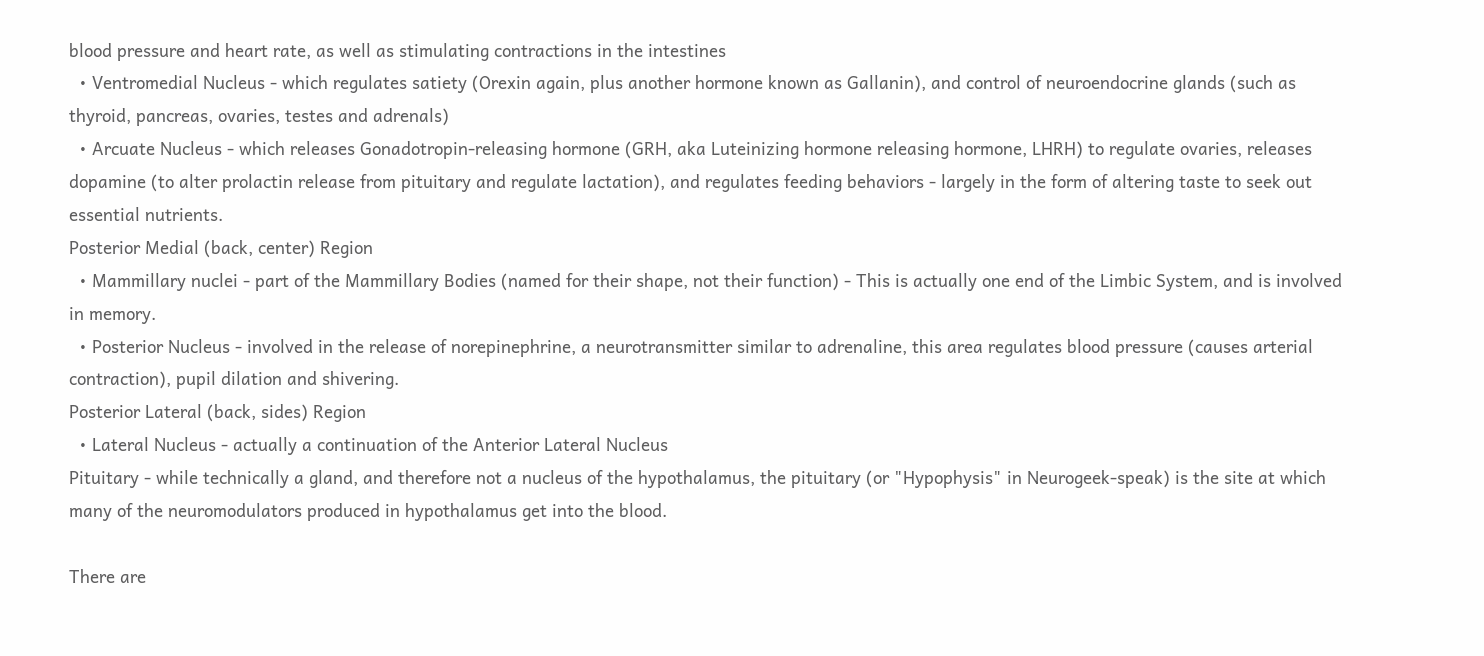blood pressure and heart rate, as well as stimulating contractions in the intestines
  • Ventromedial Nucleus - which regulates satiety (Orexin again, plus another hormone known as Gallanin), and control of neuroendocrine glands (such as thyroid, pancreas, ovaries, testes and adrenals)
  • Arcuate Nucleus - which releases Gonadotropin-releasing hormone (GRH, aka Luteinizing hormone releasing hormone, LHRH) to regulate ovaries, releases dopamine (to alter prolactin release from pituitary and regulate lactation), and regulates feeding behaviors - largely in the form of altering taste to seek out essential nutrients.
Posterior Medial (back, center) Region
  • Mammillary nuclei - part of the Mammillary Bodies (named for their shape, not their function) - This is actually one end of the Limbic System, and is involved in memory.
  • Posterior Nucleus - involved in the release of norepinephrine, a neurotransmitter similar to adrenaline, this area regulates blood pressure (causes arterial contraction), pupil dilation and shivering.
Posterior Lateral (back, sides) Region
  • Lateral Nucleus - actually a continuation of the Anterior Lateral Nucleus
Pituitary - while technically a gland, and therefore not a nucleus of the hypothalamus, the pituitary (or "Hypophysis" in Neurogeek-speak) is the site at which many of the neuromodulators produced in hypothalamus get into the blood.

There are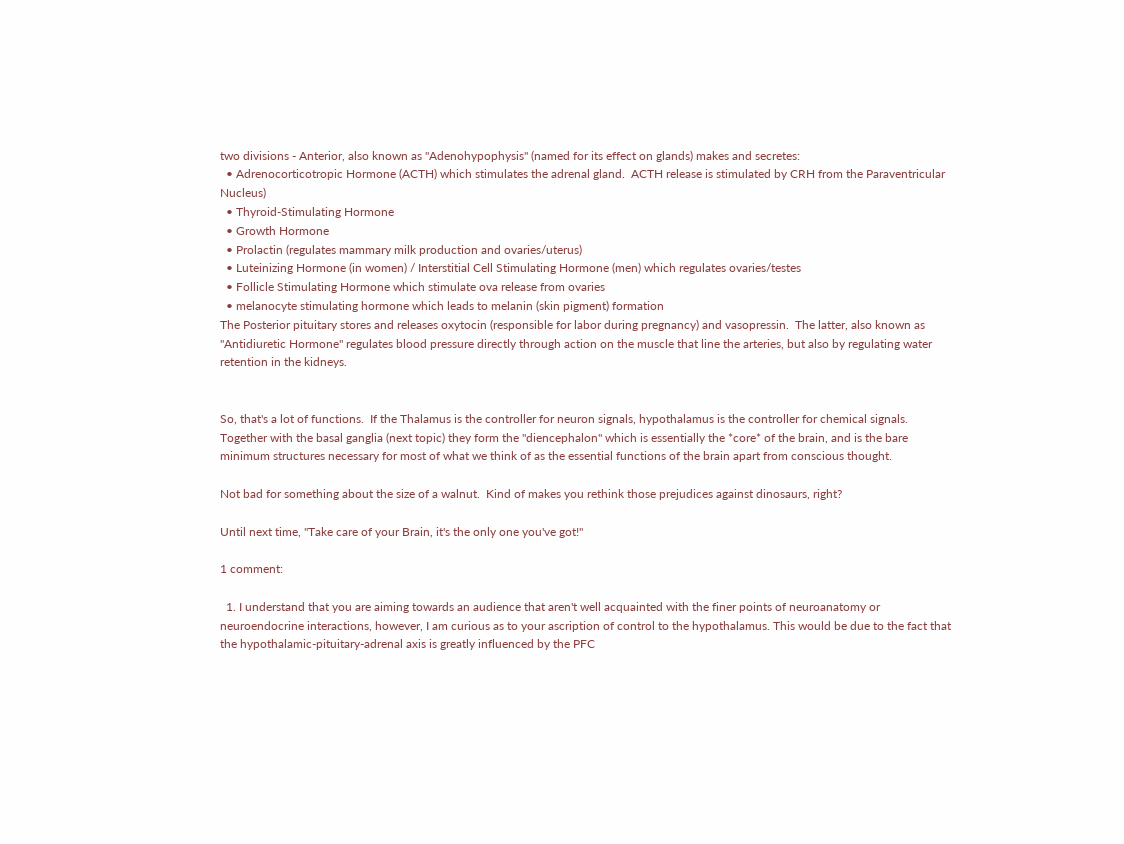two divisions - Anterior, also known as "Adenohypophysis" (named for its effect on glands) makes and secretes:
  • Adrenocorticotropic Hormone (ACTH) which stimulates the adrenal gland.  ACTH release is stimulated by CRH from the Paraventricular Nucleus)
  • Thyroid-Stimulating Hormone
  • Growth Hormone
  • Prolactin (regulates mammary milk production and ovaries/uterus)
  • Luteinizing Hormone (in women) / Interstitial Cell Stimulating Hormone (men) which regulates ovaries/testes
  • Follicle Stimulating Hormone which stimulate ova release from ovaries
  • melanocyte stimulating hormone which leads to melanin (skin pigment) formation
The Posterior pituitary stores and releases oxytocin (responsible for labor during pregnancy) and vasopressin.  The latter, also known as "Antidiuretic Hormone" regulates blood pressure directly through action on the muscle that line the arteries, but also by regulating water retention in the kidneys.


So, that's a lot of functions.  If the Thalamus is the controller for neuron signals, hypothalamus is the controller for chemical signals.  Together with the basal ganglia (next topic) they form the "diencephalon" which is essentially the *core* of the brain, and is the bare minimum structures necessary for most of what we think of as the essential functions of the brain apart from conscious thought.

Not bad for something about the size of a walnut.  Kind of makes you rethink those prejudices against dinosaurs, right?

Until next time, "Take care of your Brain, it's the only one you've got!"

1 comment:

  1. I understand that you are aiming towards an audience that aren't well acquainted with the finer points of neuroanatomy or neuroendocrine interactions, however, I am curious as to your ascription of control to the hypothalamus. This would be due to the fact that the hypothalamic-pituitary-adrenal axis is greatly influenced by the PFC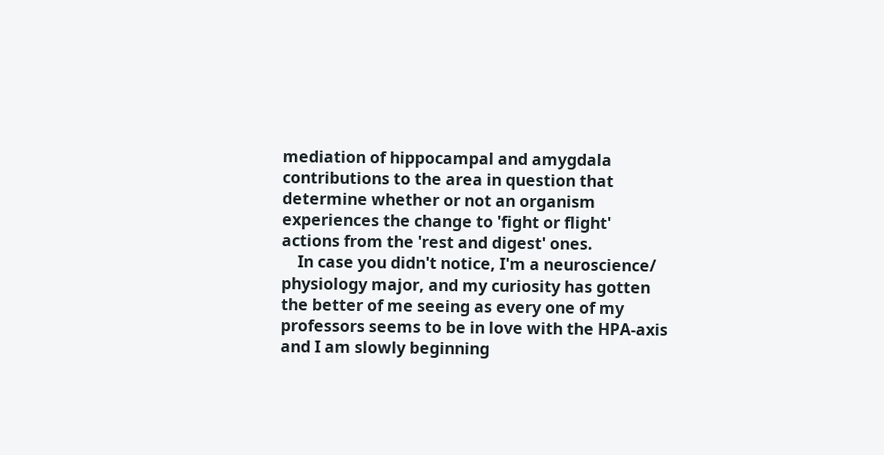mediation of hippocampal and amygdala contributions to the area in question that determine whether or not an organism experiences the change to 'fight or flight' actions from the 'rest and digest' ones.
    In case you didn't notice, I'm a neuroscience/ physiology major, and my curiosity has gotten the better of me seeing as every one of my professors seems to be in love with the HPA-axis and I am slowly beginning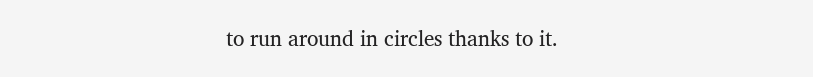to run around in circles thanks to it.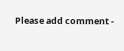Please add comment -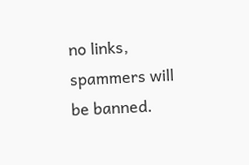no links, spammers will be banned.